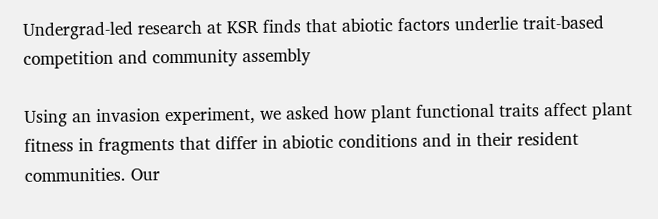Undergrad-led research at KSR finds that abiotic factors underlie trait‐based competition and community assembly

Using an invasion experiment, we asked how plant functional traits affect plant fitness in fragments that differ in abiotic conditions and in their resident communities. Our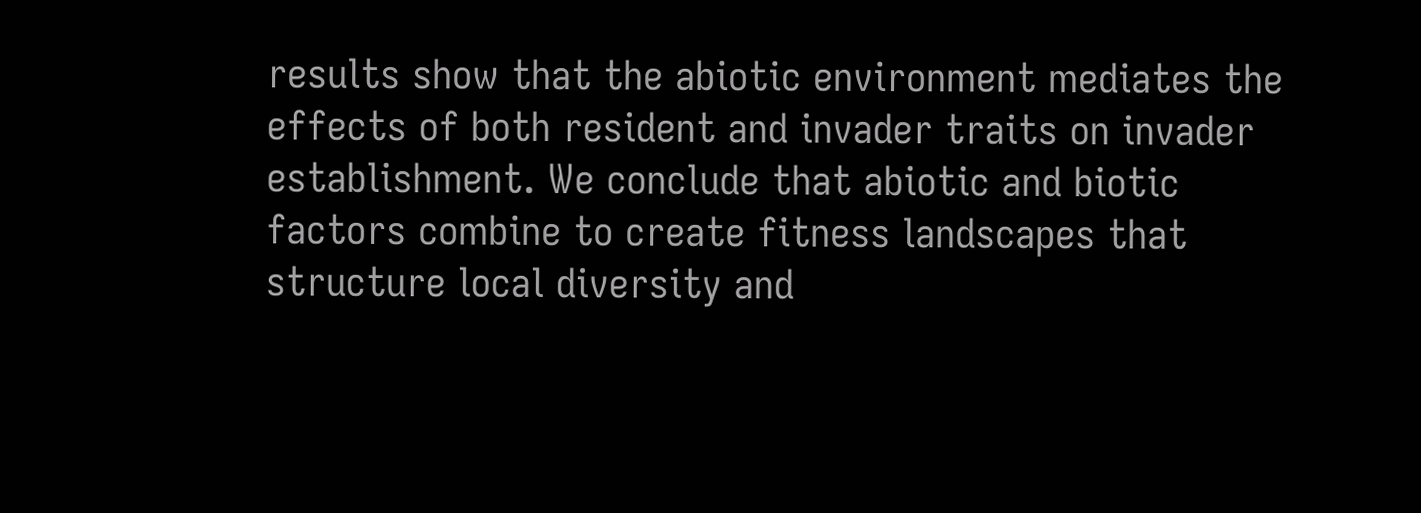results show that the abiotic environment mediates the effects of both resident and invader traits on invader establishment. We conclude that abiotic and biotic factors combine to create fitness landscapes that structure local diversity and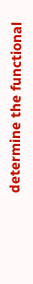determine the functional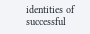identities of successful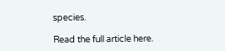species.

Read the full article here.